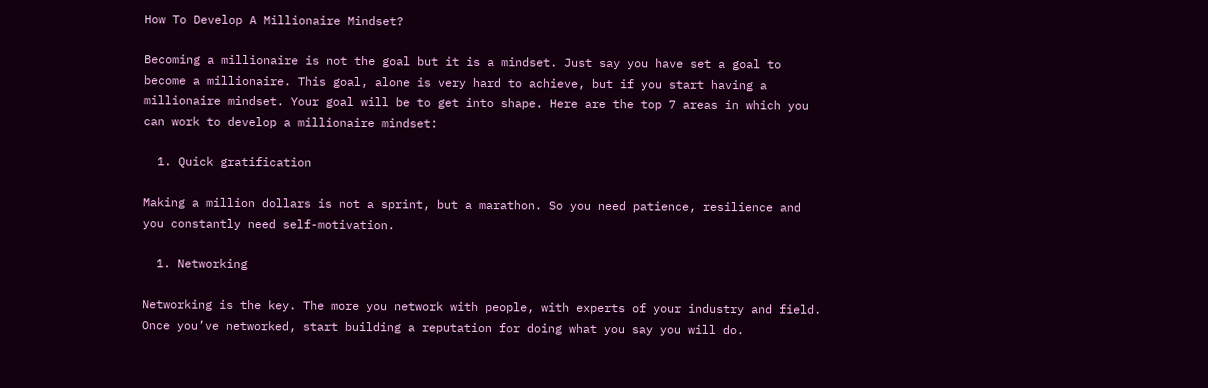How To Develop A Millionaire Mindset?

Becoming a millionaire is not the goal but it is a mindset. Just say you have set a goal to become a millionaire. This goal, alone is very hard to achieve, but if you start having a millionaire mindset. Your goal will be to get into shape. Here are the top 7 areas in which you can work to develop a millionaire mindset:

  1. Quick gratification

Making a million dollars is not a sprint, but a marathon. So you need patience, resilience and you constantly need self-motivation.

  1. Networking

Networking is the key. The more you network with people, with experts of your industry and field.  Once you’ve networked, start building a reputation for doing what you say you will do.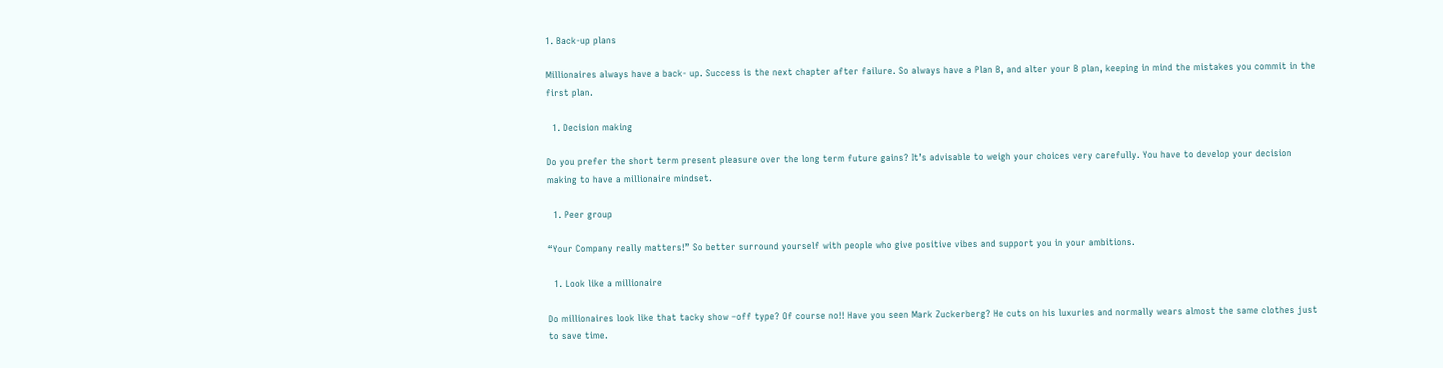1. Back-up plans

Millionaires always have a back- up. Success is the next chapter after failure. So always have a Plan B, and alter your B plan, keeping in mind the mistakes you commit in the first plan.

  1. Decision making

Do you prefer the short term present pleasure over the long term future gains? It’s advisable to weigh your choices very carefully. You have to develop your decision making to have a millionaire mindset.

  1. Peer group

“Your Company really matters!” So better surround yourself with people who give positive vibes and support you in your ambitions.

  1. Look like a millionaire

Do millionaires look like that tacky show –off type? Of course no!! Have you seen Mark Zuckerberg? He cuts on his luxuries and normally wears almost the same clothes just to save time.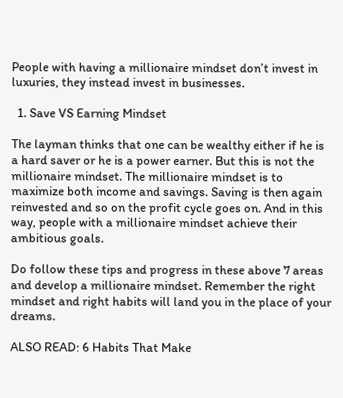People with having a millionaire mindset don’t invest in luxuries, they instead invest in businesses.

  1. Save VS Earning Mindset

The layman thinks that one can be wealthy either if he is a hard saver or he is a power earner. But this is not the millionaire mindset. The millionaire mindset is to maximize both income and savings. Saving is then again reinvested and so on the profit cycle goes on. And in this way, people with a millionaire mindset achieve their ambitious goals.

Do follow these tips and progress in these above 7 areas and develop a millionaire mindset. Remember the right mindset and right habits will land you in the place of your dreams.

ALSO READ: 6 Habits That Make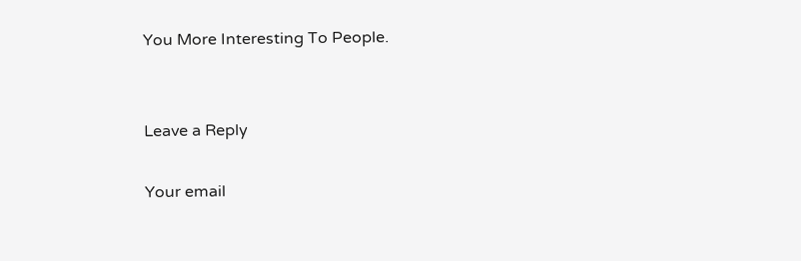You More Interesting To People.


Leave a Reply

Your email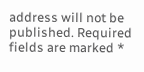address will not be published. Required fields are marked *